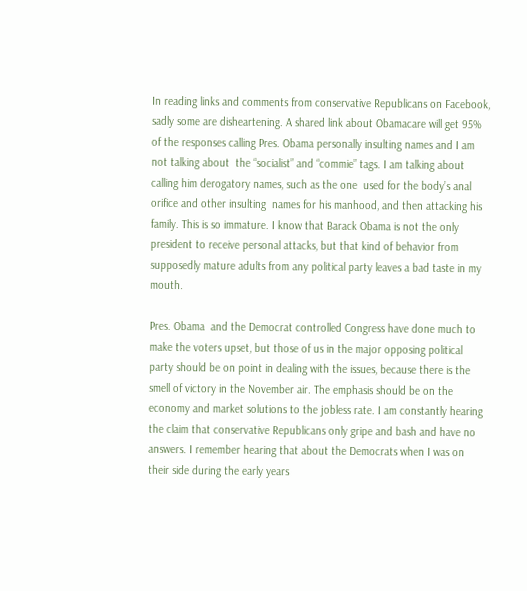In reading links and comments from conservative Republicans on Facebook,  sadly some are disheartening. A shared link about Obamacare will get 95% of the responses calling Pres. Obama personally insulting names and I am not talking about  the “socialist” and “commie” tags. I am talking about calling him derogatory names, such as the one  used for the body’s anal orifice and other insulting  names for his manhood, and then attacking his family. This is so immature. I know that Barack Obama is not the only president to receive personal attacks, but that kind of behavior from supposedly mature adults from any political party leaves a bad taste in my mouth.

Pres. Obama  and the Democrat controlled Congress have done much to make the voters upset, but those of us in the major opposing political party should be on point in dealing with the issues, because there is the smell of victory in the November air. The emphasis should be on the economy and market solutions to the jobless rate. I am constantly hearing the claim that conservative Republicans only gripe and bash and have no answers. I remember hearing that about the Democrats when I was on their side during the early years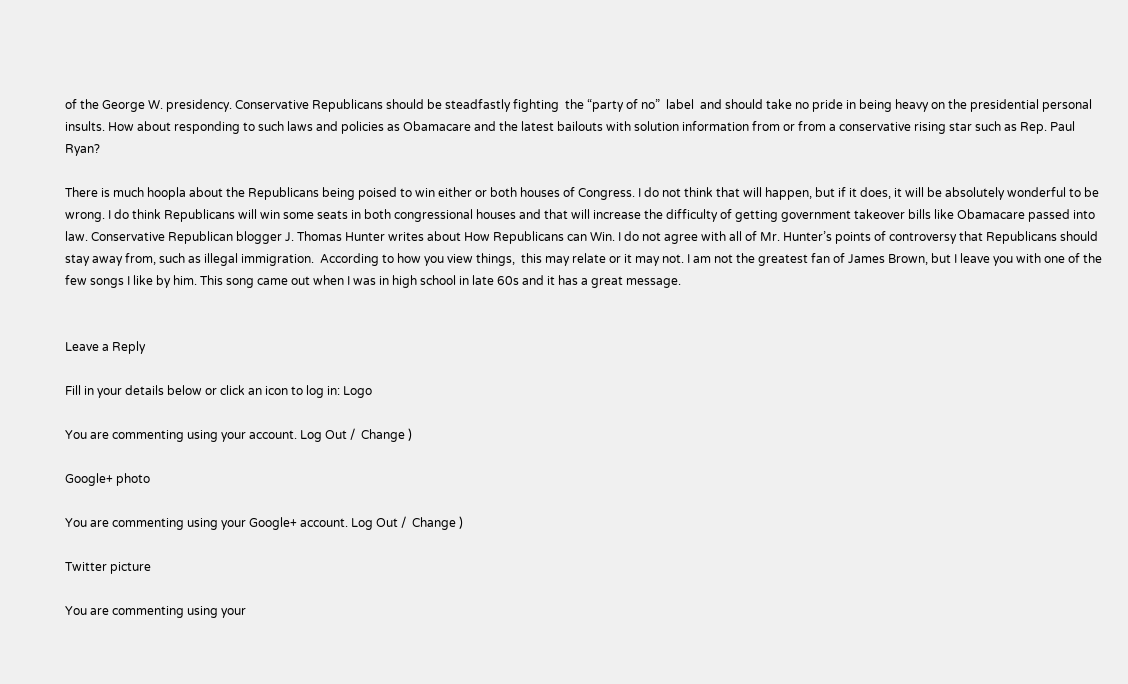of the George W. presidency. Conservative Republicans should be steadfastly fighting  the “party of no”  label  and should take no pride in being heavy on the presidential personal insults. How about responding to such laws and policies as Obamacare and the latest bailouts with solution information from or from a conservative rising star such as Rep. Paul Ryan?

There is much hoopla about the Republicans being poised to win either or both houses of Congress. I do not think that will happen, but if it does, it will be absolutely wonderful to be wrong. I do think Republicans will win some seats in both congressional houses and that will increase the difficulty of getting government takeover bills like Obamacare passed into law. Conservative Republican blogger J. Thomas Hunter writes about How Republicans can Win. I do not agree with all of Mr. Hunter’s points of controversy that Republicans should stay away from, such as illegal immigration.  According to how you view things,  this may relate or it may not. I am not the greatest fan of James Brown, but I leave you with one of the few songs I like by him. This song came out when I was in high school in late 60s and it has a great message.


Leave a Reply

Fill in your details below or click an icon to log in: Logo

You are commenting using your account. Log Out /  Change )

Google+ photo

You are commenting using your Google+ account. Log Out /  Change )

Twitter picture

You are commenting using your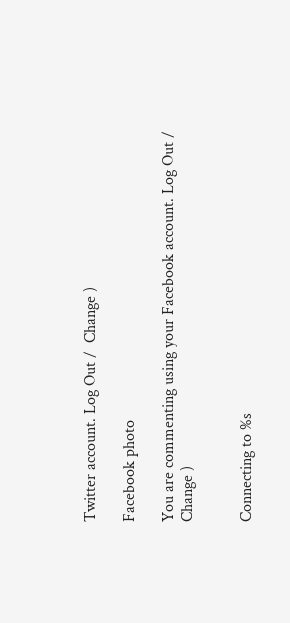Twitter account. Log Out /  Change )

Facebook photo

You are commenting using your Facebook account. Log Out /  Change )


Connecting to %s